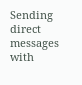Sending direct messages with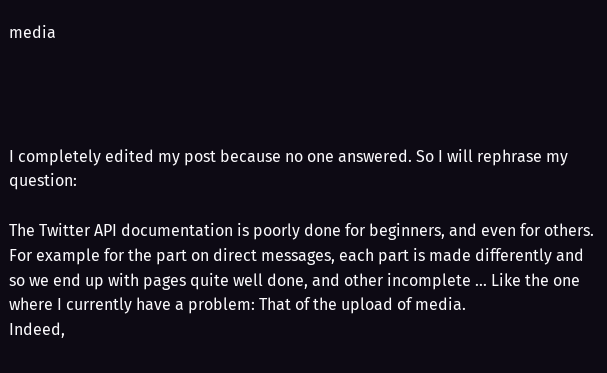media




I completely edited my post because no one answered. So I will rephrase my question:

The Twitter API documentation is poorly done for beginners, and even for others. For example for the part on direct messages, each part is made differently and so we end up with pages quite well done, and other incomplete … Like the one where I currently have a problem: That of the upload of media.
Indeed,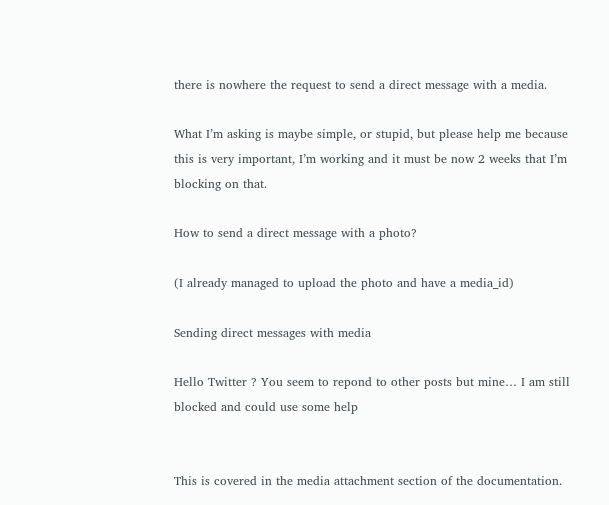there is nowhere the request to send a direct message with a media.

What I’m asking is maybe simple, or stupid, but please help me because this is very important, I’m working and it must be now 2 weeks that I’m blocking on that.

How to send a direct message with a photo?

(I already managed to upload the photo and have a media_id)

Sending direct messages with media

Hello Twitter ? You seem to repond to other posts but mine… I am still blocked and could use some help


This is covered in the media attachment section of the documentation.